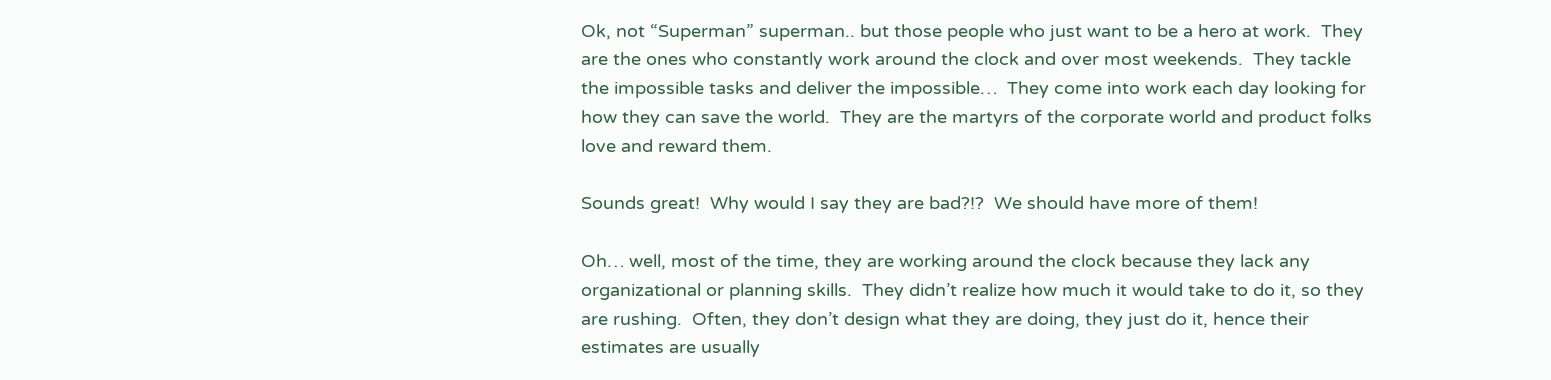Ok, not “Superman” superman.. but those people who just want to be a hero at work.  They are the ones who constantly work around the clock and over most weekends.  They tackle the impossible tasks and deliver the impossible…  They come into work each day looking for how they can save the world.  They are the martyrs of the corporate world and product folks love and reward them.

Sounds great!  Why would I say they are bad?!?  We should have more of them!

Oh… well, most of the time, they are working around the clock because they lack any organizational or planning skills.  They didn’t realize how much it would take to do it, so they are rushing.  Often, they don’t design what they are doing, they just do it, hence their estimates are usually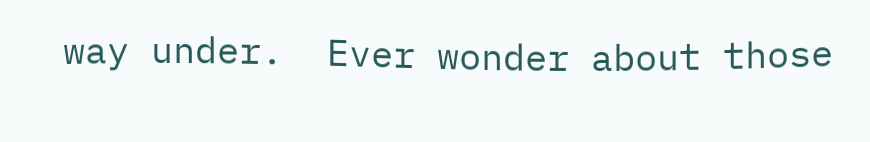way under.  Ever wonder about those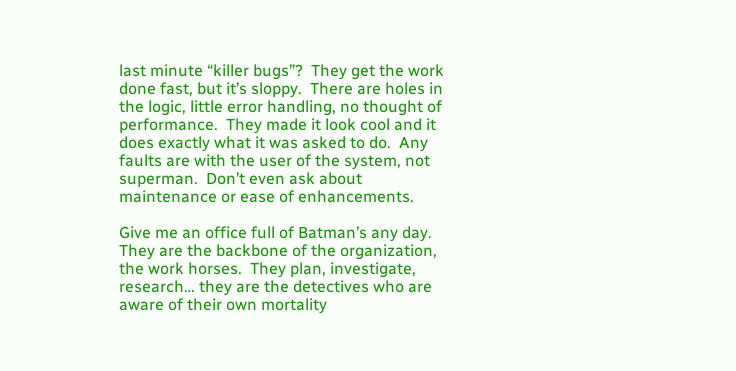last minute “killer bugs”?  They get the work done fast, but it’s sloppy.  There are holes in the logic, little error handling, no thought of performance.  They made it look cool and it does exactly what it was asked to do.  Any faults are with the user of the system, not superman.  Don’t even ask about maintenance or ease of enhancements.

Give me an office full of Batman’s any day.  They are the backbone of the organization, the work horses.  They plan, investigate, research… they are the detectives who are aware of their own mortality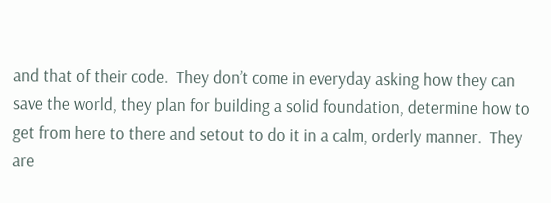and that of their code.  They don’t come in everyday asking how they can save the world, they plan for building a solid foundation, determine how to get from here to there and setout to do it in a calm, orderly manner.  They are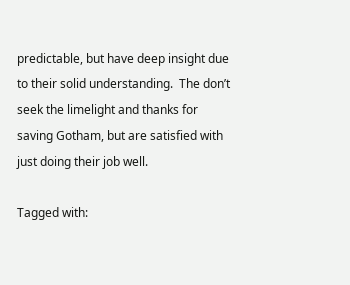predictable, but have deep insight due to their solid understanding.  The don’t seek the limelight and thanks for saving Gotham, but are satisfied with just doing their job well.

Tagged with: